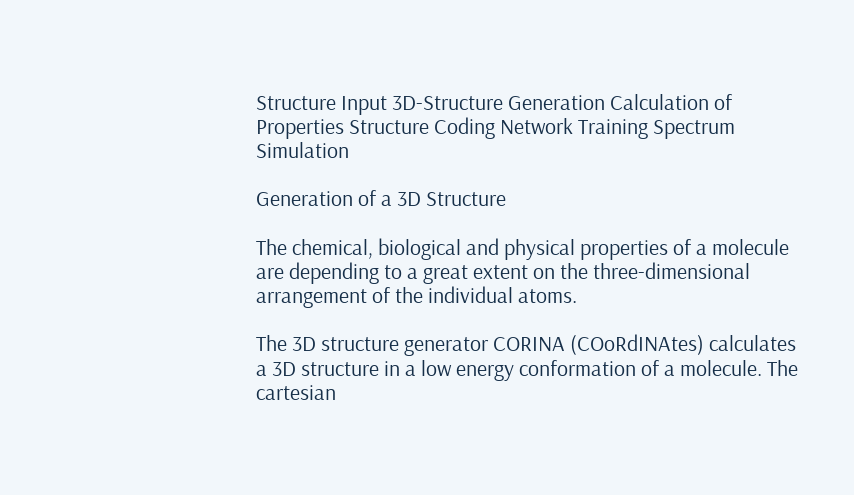Structure Input 3D-Structure Generation Calculation of Properties Structure Coding Network Training Spectrum Simulation

Generation of a 3D Structure

The chemical, biological and physical properties of a molecule are depending to a great extent on the three-dimensional arrangement of the individual atoms.

The 3D structure generator CORINA (COoRdINAtes) calculates a 3D structure in a low energy conformation of a molecule. The cartesian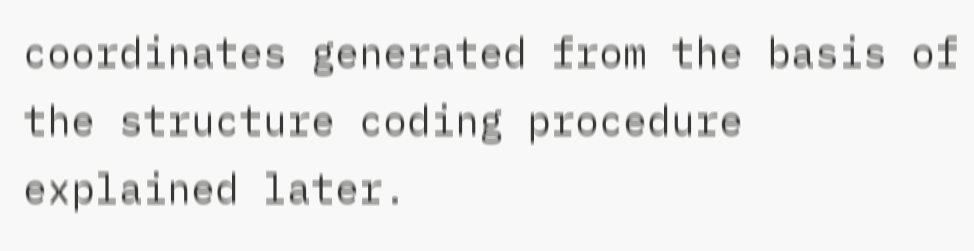coordinates generated from the basis of the structure coding procedure explained later.